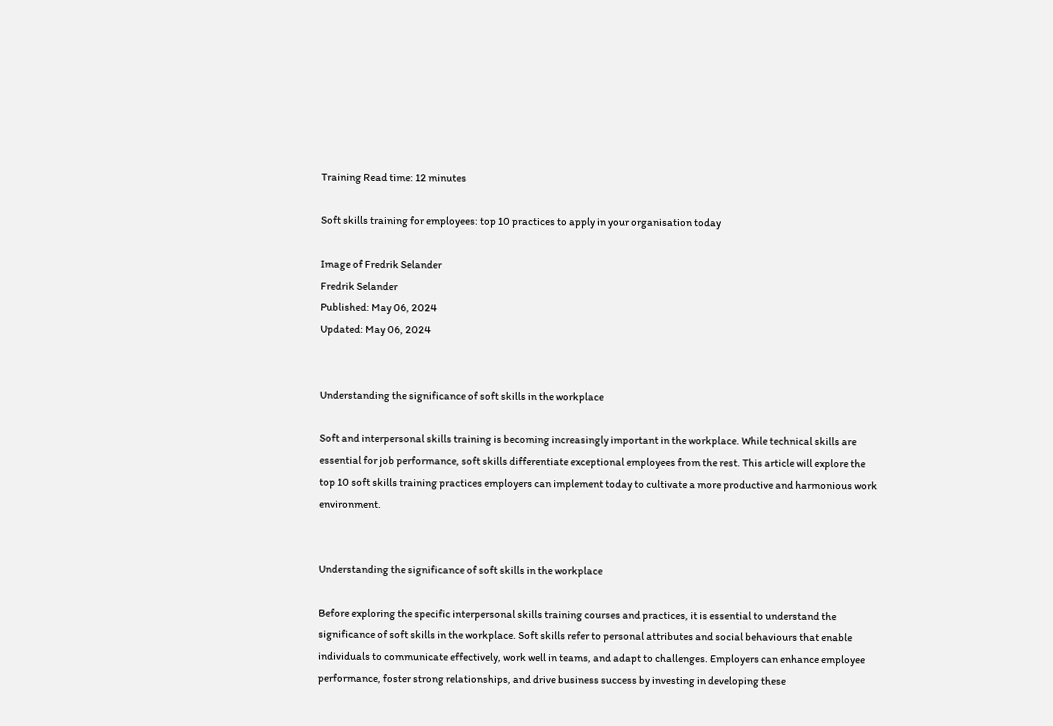Training Read time: 12 minutes

Soft skills training for employees: top 10 practices to apply in your organisation today

Image of Fredrik Selander
Fredrik Selander
Published: May 06, 2024
Updated: May 06, 2024


Understanding the significance of soft skills in the workplace

Soft and interpersonal skills training is becoming increasingly important in the workplace. While technical skills are essential for job performance, soft skills differentiate exceptional employees from the rest. This article will explore the top 10 soft skills training practices employers can implement today to cultivate a more productive and harmonious work environment.


Understanding the significance of soft skills in the workplace

Before exploring the specific interpersonal skills training courses and practices, it is essential to understand the significance of soft skills in the workplace. Soft skills refer to personal attributes and social behaviours that enable individuals to communicate effectively, work well in teams, and adapt to challenges. Employers can enhance employee performance, foster strong relationships, and drive business success by investing in developing these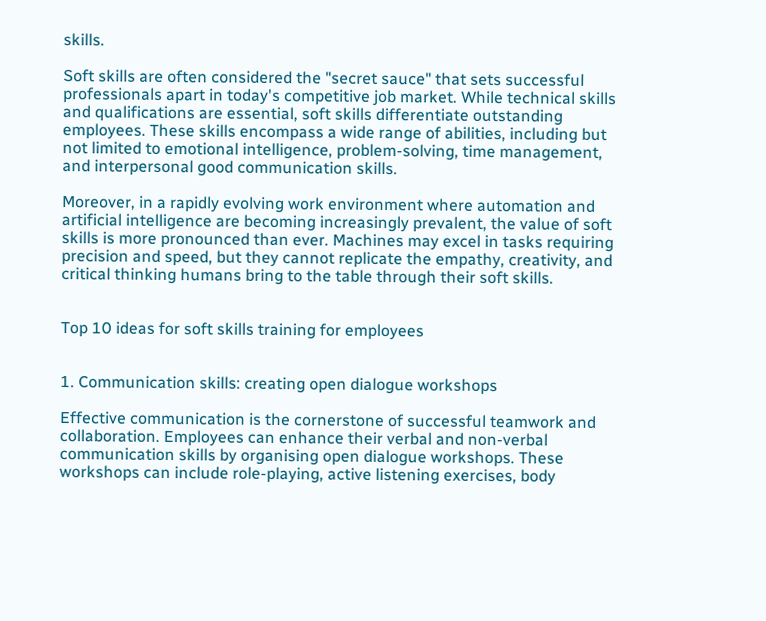skills.

Soft skills are often considered the "secret sauce" that sets successful professionals apart in today's competitive job market. While technical skills and qualifications are essential, soft skills differentiate outstanding employees. These skills encompass a wide range of abilities, including but not limited to emotional intelligence, problem-solving, time management, and interpersonal good communication skills.

Moreover, in a rapidly evolving work environment where automation and artificial intelligence are becoming increasingly prevalent, the value of soft skills is more pronounced than ever. Machines may excel in tasks requiring precision and speed, but they cannot replicate the empathy, creativity, and critical thinking humans bring to the table through their soft skills.


Top 10 ideas for soft skills training for employees


1. Communication skills: creating open dialogue workshops

Effective communication is the cornerstone of successful teamwork and collaboration. Employees can enhance their verbal and non-verbal communication skills by organising open dialogue workshops. These workshops can include role-playing, active listening exercises, body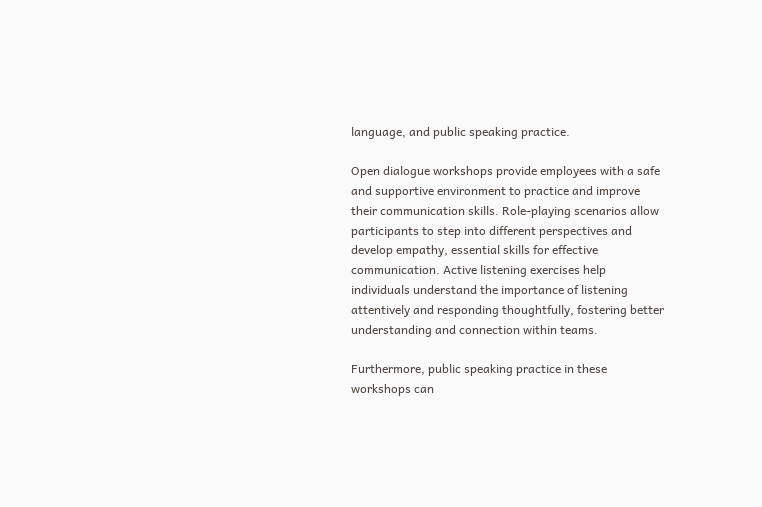language, and public speaking practice.

Open dialogue workshops provide employees with a safe and supportive environment to practice and improve their communication skills. Role-playing scenarios allow participants to step into different perspectives and develop empathy, essential skills for effective communication. Active listening exercises help individuals understand the importance of listening attentively and responding thoughtfully, fostering better understanding and connection within teams.

Furthermore, public speaking practice in these workshops can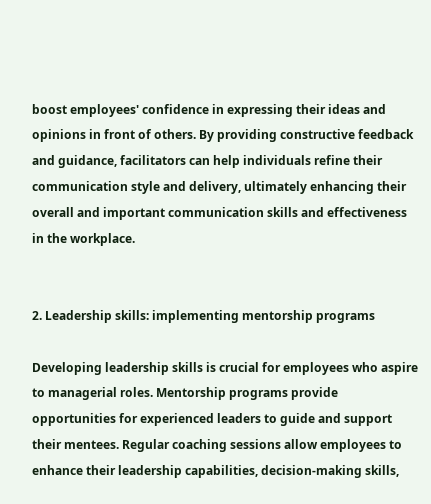boost employees' confidence in expressing their ideas and opinions in front of others. By providing constructive feedback and guidance, facilitators can help individuals refine their communication style and delivery, ultimately enhancing their overall and important communication skills and effectiveness in the workplace.


2. Leadership skills: implementing mentorship programs

Developing leadership skills is crucial for employees who aspire to managerial roles. Mentorship programs provide opportunities for experienced leaders to guide and support their mentees. Regular coaching sessions allow employees to enhance their leadership capabilities, decision-making skills,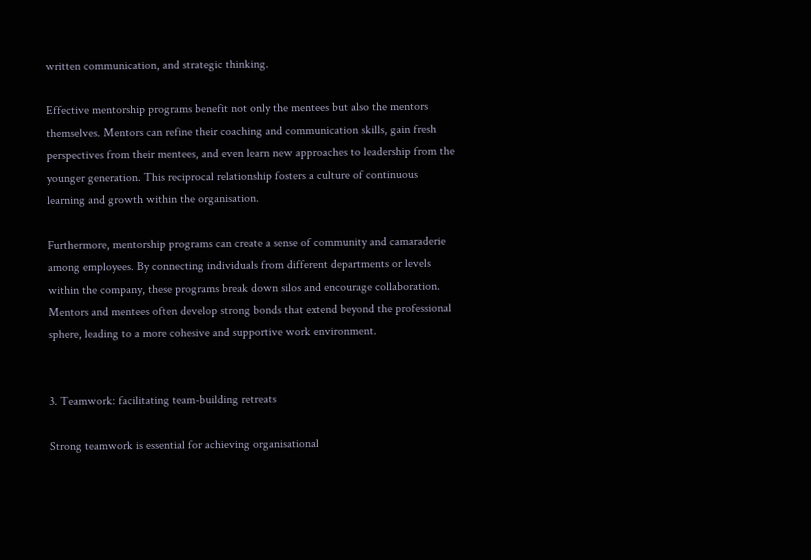written communication, and strategic thinking.

Effective mentorship programs benefit not only the mentees but also the mentors themselves. Mentors can refine their coaching and communication skills, gain fresh perspectives from their mentees, and even learn new approaches to leadership from the younger generation. This reciprocal relationship fosters a culture of continuous learning and growth within the organisation.

Furthermore, mentorship programs can create a sense of community and camaraderie among employees. By connecting individuals from different departments or levels within the company, these programs break down silos and encourage collaboration. Mentors and mentees often develop strong bonds that extend beyond the professional sphere, leading to a more cohesive and supportive work environment.


3. Teamwork: facilitating team-building retreats

Strong teamwork is essential for achieving organisational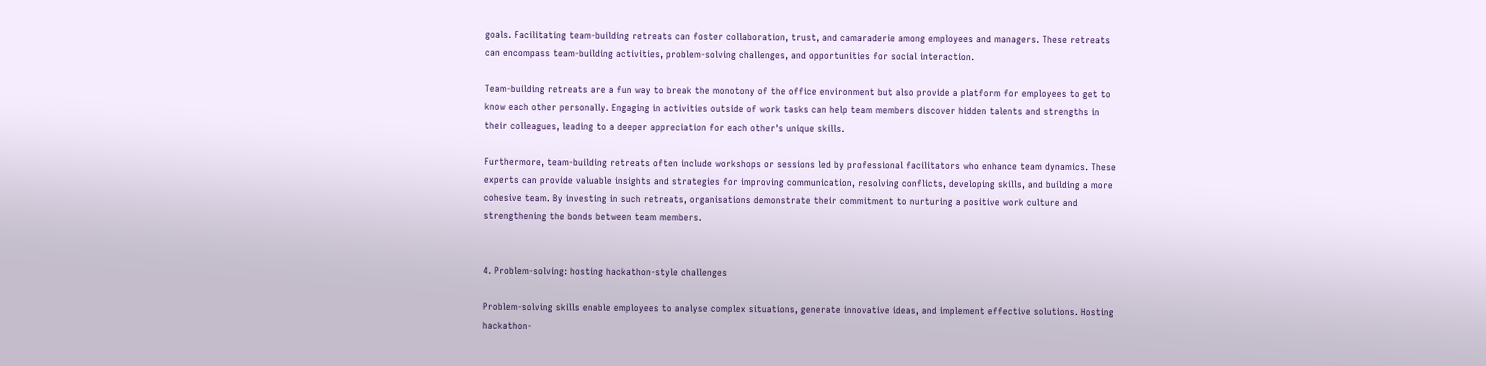goals. Facilitating team-building retreats can foster collaboration, trust, and camaraderie among employees and managers. These retreats can encompass team-building activities, problem-solving challenges, and opportunities for social interaction.

Team-building retreats are a fun way to break the monotony of the office environment but also provide a platform for employees to get to know each other personally. Engaging in activities outside of work tasks can help team members discover hidden talents and strengths in their colleagues, leading to a deeper appreciation for each other's unique skills.

Furthermore, team-building retreats often include workshops or sessions led by professional facilitators who enhance team dynamics. These experts can provide valuable insights and strategies for improving communication, resolving conflicts, developing skills, and building a more cohesive team. By investing in such retreats, organisations demonstrate their commitment to nurturing a positive work culture and strengthening the bonds between team members.


4. Problem-solving: hosting hackathon-style challenges

Problem-solving skills enable employees to analyse complex situations, generate innovative ideas, and implement effective solutions. Hosting hackathon-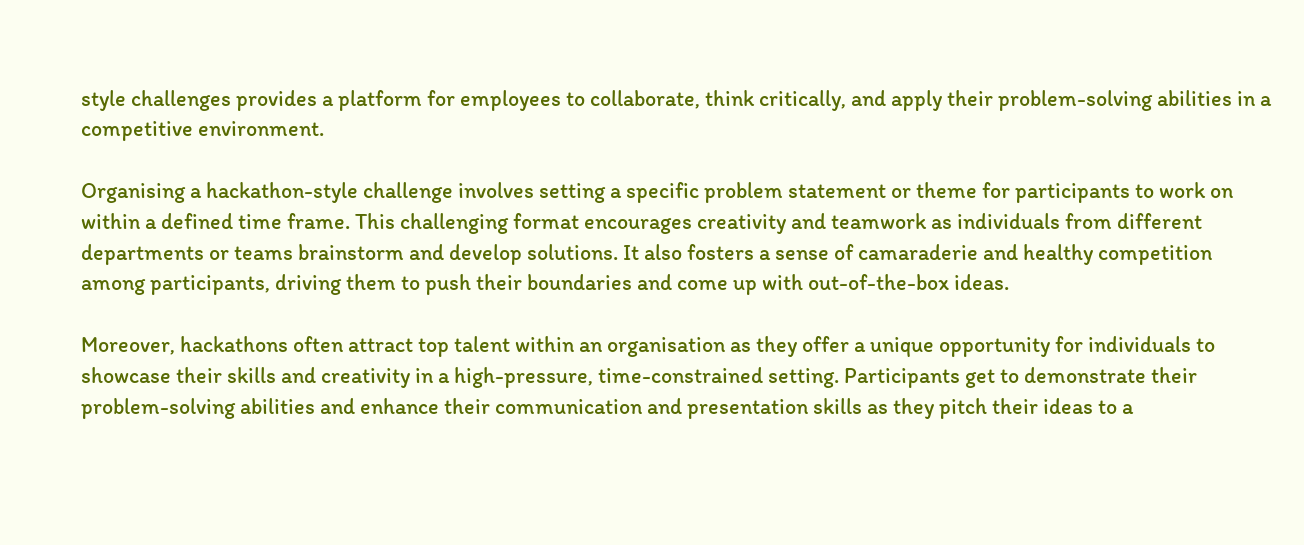style challenges provides a platform for employees to collaborate, think critically, and apply their problem-solving abilities in a competitive environment.

Organising a hackathon-style challenge involves setting a specific problem statement or theme for participants to work on within a defined time frame. This challenging format encourages creativity and teamwork as individuals from different departments or teams brainstorm and develop solutions. It also fosters a sense of camaraderie and healthy competition among participants, driving them to push their boundaries and come up with out-of-the-box ideas.

Moreover, hackathons often attract top talent within an organisation as they offer a unique opportunity for individuals to showcase their skills and creativity in a high-pressure, time-constrained setting. Participants get to demonstrate their problem-solving abilities and enhance their communication and presentation skills as they pitch their ideas to a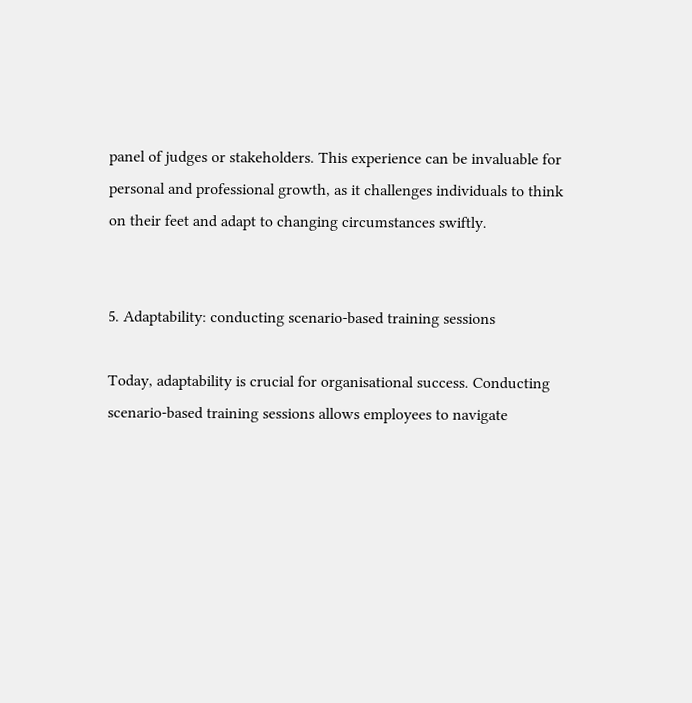panel of judges or stakeholders. This experience can be invaluable for personal and professional growth, as it challenges individuals to think on their feet and adapt to changing circumstances swiftly.


5. Adaptability: conducting scenario-based training sessions

Today, adaptability is crucial for organisational success. Conducting scenario-based training sessions allows employees to navigate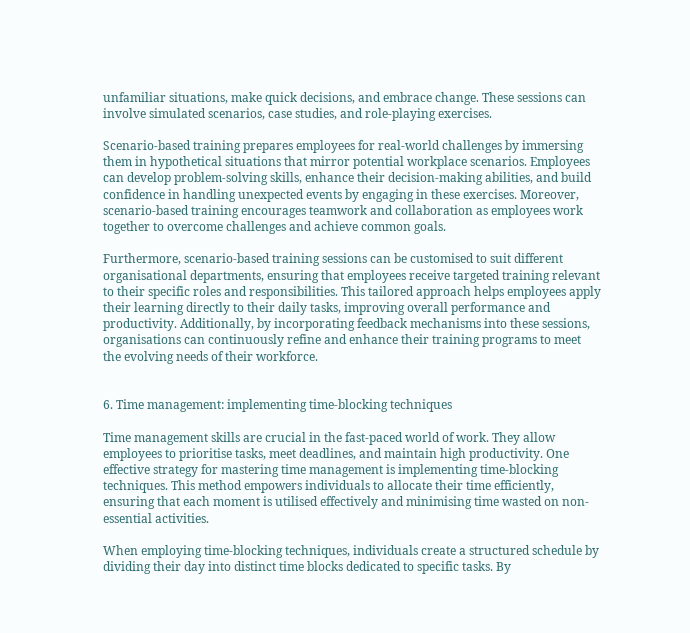unfamiliar situations, make quick decisions, and embrace change. These sessions can involve simulated scenarios, case studies, and role-playing exercises.

Scenario-based training prepares employees for real-world challenges by immersing them in hypothetical situations that mirror potential workplace scenarios. Employees can develop problem-solving skills, enhance their decision-making abilities, and build confidence in handling unexpected events by engaging in these exercises. Moreover, scenario-based training encourages teamwork and collaboration as employees work together to overcome challenges and achieve common goals.

Furthermore, scenario-based training sessions can be customised to suit different organisational departments, ensuring that employees receive targeted training relevant to their specific roles and responsibilities. This tailored approach helps employees apply their learning directly to their daily tasks, improving overall performance and productivity. Additionally, by incorporating feedback mechanisms into these sessions, organisations can continuously refine and enhance their training programs to meet the evolving needs of their workforce.


6. Time management: implementing time-blocking techniques

Time management skills are crucial in the fast-paced world of work. They allow employees to prioritise tasks, meet deadlines, and maintain high productivity. One effective strategy for mastering time management is implementing time-blocking techniques. This method empowers individuals to allocate their time efficiently, ensuring that each moment is utilised effectively and minimising time wasted on non-essential activities.

When employing time-blocking techniques, individuals create a structured schedule by dividing their day into distinct time blocks dedicated to specific tasks. By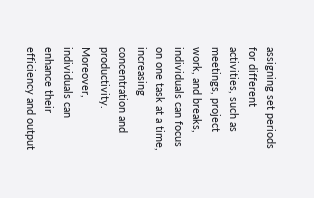assigning set periods for different activities, such as meetings, project work, and breaks, individuals can focus on one task at a time, increasing concentration and productivity. Moreover, individuals can enhance their efficiency and output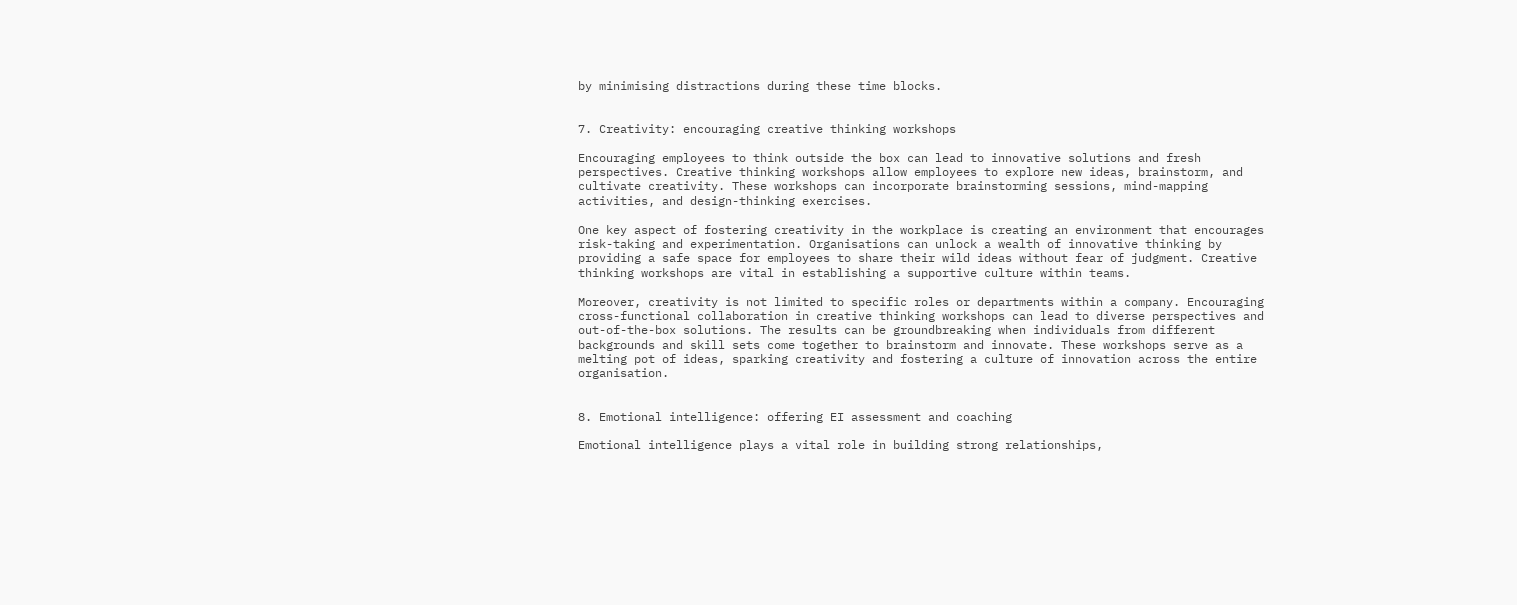by minimising distractions during these time blocks.


7. Creativity: encouraging creative thinking workshops

Encouraging employees to think outside the box can lead to innovative solutions and fresh perspectives. Creative thinking workshops allow employees to explore new ideas, brainstorm, and cultivate creativity. These workshops can incorporate brainstorming sessions, mind-mapping activities, and design-thinking exercises.

One key aspect of fostering creativity in the workplace is creating an environment that encourages risk-taking and experimentation. Organisations can unlock a wealth of innovative thinking by providing a safe space for employees to share their wild ideas without fear of judgment. Creative thinking workshops are vital in establishing a supportive culture within teams.

Moreover, creativity is not limited to specific roles or departments within a company. Encouraging cross-functional collaboration in creative thinking workshops can lead to diverse perspectives and out-of-the-box solutions. The results can be groundbreaking when individuals from different backgrounds and skill sets come together to brainstorm and innovate. These workshops serve as a melting pot of ideas, sparking creativity and fostering a culture of innovation across the entire organisation.


8. Emotional intelligence: offering EI assessment and coaching

Emotional intelligence plays a vital role in building strong relationships,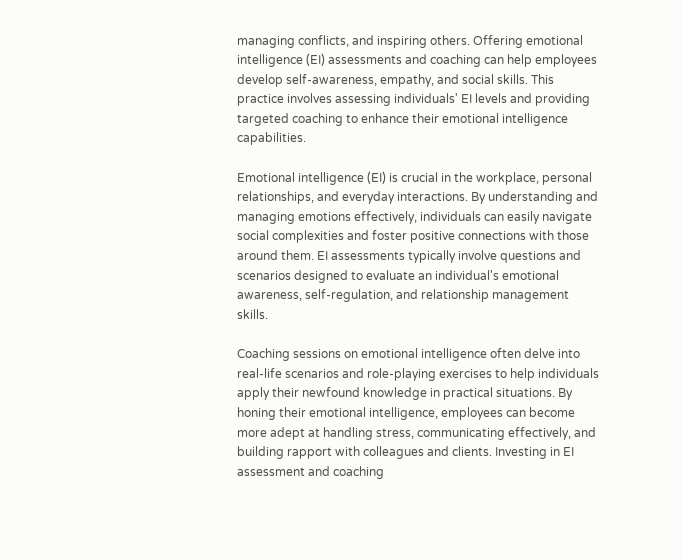managing conflicts, and inspiring others. Offering emotional intelligence (EI) assessments and coaching can help employees develop self-awareness, empathy, and social skills. This practice involves assessing individuals' EI levels and providing targeted coaching to enhance their emotional intelligence capabilities.

Emotional intelligence (EI) is crucial in the workplace, personal relationships, and everyday interactions. By understanding and managing emotions effectively, individuals can easily navigate social complexities and foster positive connections with those around them. EI assessments typically involve questions and scenarios designed to evaluate an individual's emotional awareness, self-regulation, and relationship management skills.

Coaching sessions on emotional intelligence often delve into real-life scenarios and role-playing exercises to help individuals apply their newfound knowledge in practical situations. By honing their emotional intelligence, employees can become more adept at handling stress, communicating effectively, and building rapport with colleagues and clients. Investing in EI assessment and coaching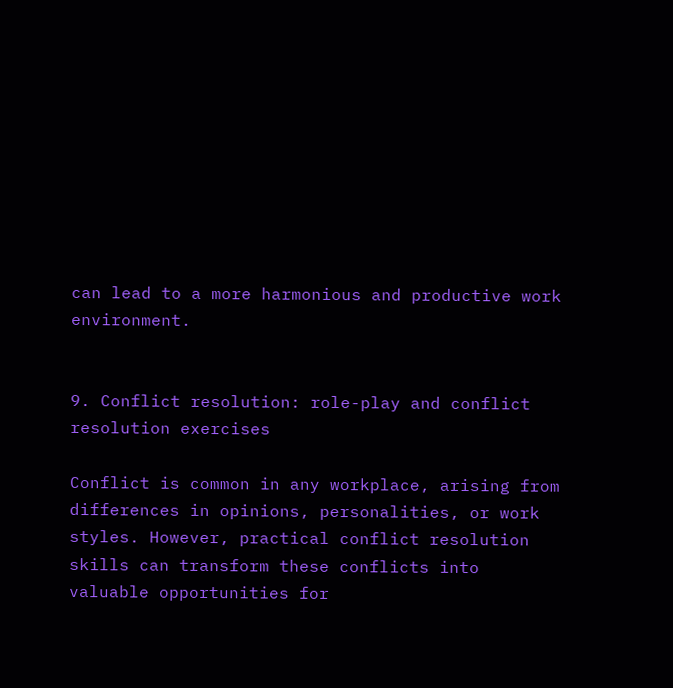can lead to a more harmonious and productive work environment.


9. Conflict resolution: role-play and conflict resolution exercises

Conflict is common in any workplace, arising from differences in opinions, personalities, or work styles. However, practical conflict resolution skills can transform these conflicts into valuable opportunities for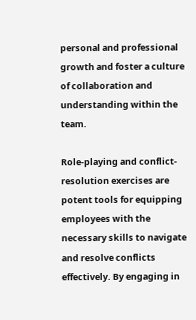personal and professional growth and foster a culture of collaboration and understanding within the team.

Role-playing and conflict-resolution exercises are potent tools for equipping employees with the necessary skills to navigate and resolve conflicts effectively. By engaging in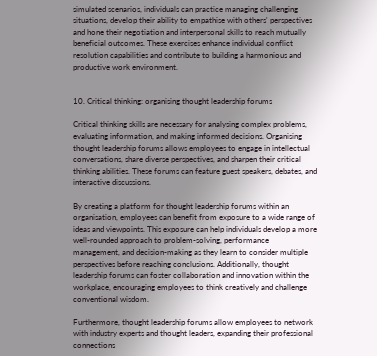simulated scenarios, individuals can practice managing challenging situations, develop their ability to empathise with others' perspectives and hone their negotiation and interpersonal skills to reach mutually beneficial outcomes. These exercises enhance individual conflict resolution capabilities and contribute to building a harmonious and productive work environment.


10. Critical thinking: organising thought leadership forums

Critical thinking skills are necessary for analysing complex problems, evaluating information, and making informed decisions. Organising thought leadership forums allows employees to engage in intellectual conversations, share diverse perspectives, and sharpen their critical thinking abilities. These forums can feature guest speakers, debates, and interactive discussions.

By creating a platform for thought leadership forums within an organisation, employees can benefit from exposure to a wide range of ideas and viewpoints. This exposure can help individuals develop a more well-rounded approach to problem-solving, performance management, and decision-making as they learn to consider multiple perspectives before reaching conclusions. Additionally, thought leadership forums can foster collaboration and innovation within the workplace, encouraging employees to think creatively and challenge conventional wisdom.

Furthermore, thought leadership forums allow employees to network with industry experts and thought leaders, expanding their professional connections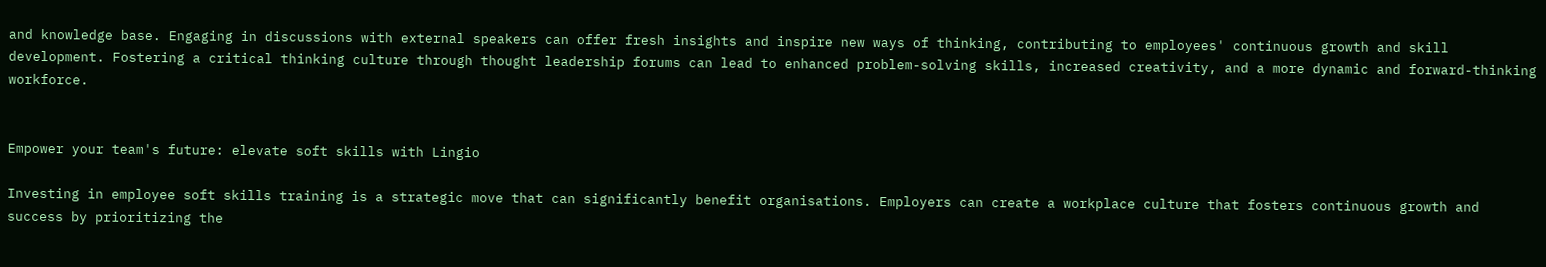and knowledge base. Engaging in discussions with external speakers can offer fresh insights and inspire new ways of thinking, contributing to employees' continuous growth and skill development. Fostering a critical thinking culture through thought leadership forums can lead to enhanced problem-solving skills, increased creativity, and a more dynamic and forward-thinking workforce.


Empower your team's future: elevate soft skills with Lingio

Investing in employee soft skills training is a strategic move that can significantly benefit organisations. Employers can create a workplace culture that fosters continuous growth and success by prioritizing the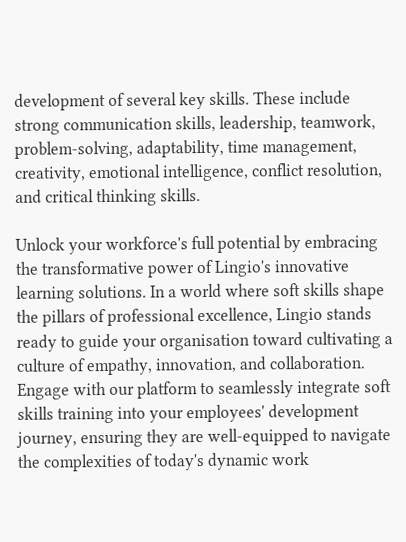development of several key skills. These include strong communication skills, leadership, teamwork, problem-solving, adaptability, time management, creativity, emotional intelligence, conflict resolution, and critical thinking skills.

Unlock your workforce's full potential by embracing the transformative power of Lingio's innovative learning solutions. In a world where soft skills shape the pillars of professional excellence, Lingio stands ready to guide your organisation toward cultivating a culture of empathy, innovation, and collaboration. Engage with our platform to seamlessly integrate soft skills training into your employees' development journey, ensuring they are well-equipped to navigate the complexities of today's dynamic work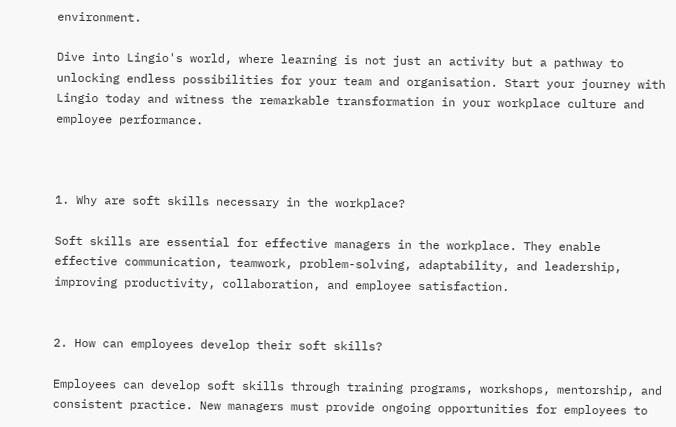environment.

Dive into Lingio's world, where learning is not just an activity but a pathway to unlocking endless possibilities for your team and organisation. Start your journey with Lingio today and witness the remarkable transformation in your workplace culture and employee performance.



1. Why are soft skills necessary in the workplace?

Soft skills are essential for effective managers in the workplace. They enable effective communication, teamwork, problem-solving, adaptability, and leadership, improving productivity, collaboration, and employee satisfaction.


2. How can employees develop their soft skills?

Employees can develop soft skills through training programs, workshops, mentorship, and consistent practice. New managers must provide ongoing opportunities for employees to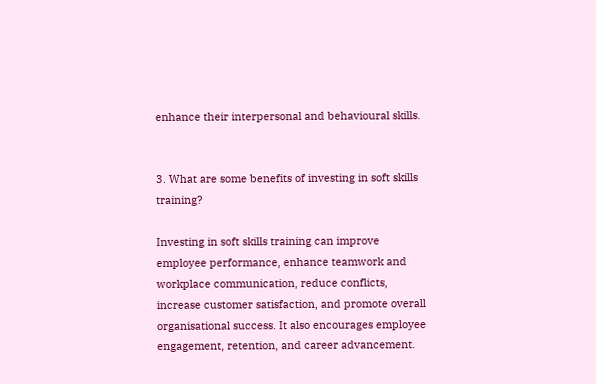enhance their interpersonal and behavioural skills.


3. What are some benefits of investing in soft skills training?

Investing in soft skills training can improve employee performance, enhance teamwork and workplace communication, reduce conflicts, increase customer satisfaction, and promote overall organisational success. It also encourages employee engagement, retention, and career advancement.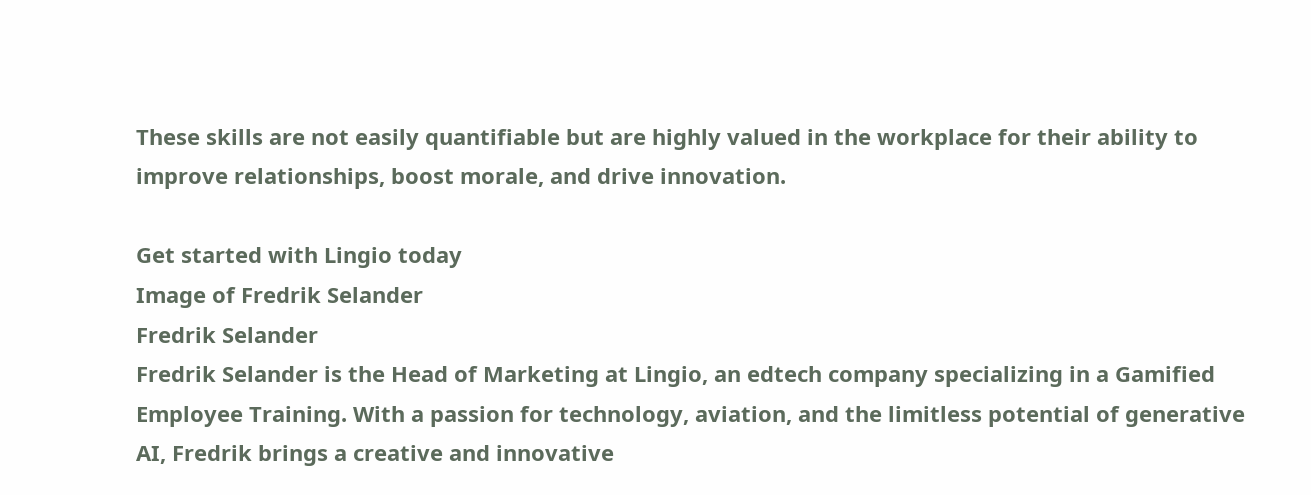These skills are not easily quantifiable but are highly valued in the workplace for their ability to improve relationships, boost morale, and drive innovation.

Get started with Lingio today
Image of Fredrik Selander
Fredrik Selander
Fredrik Selander is the Head of Marketing at Lingio, an edtech company specializing in a Gamified Employee Training. With a passion for technology, aviation, and the limitless potential of generative AI, Fredrik brings a creative and innovative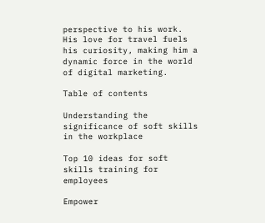perspective to his work. His love for travel fuels his curiosity, making him a dynamic force in the world of digital marketing.

Table of contents

Understanding the significance of soft skills in the workplace

Top 10 ideas for soft skills training for employees

Empower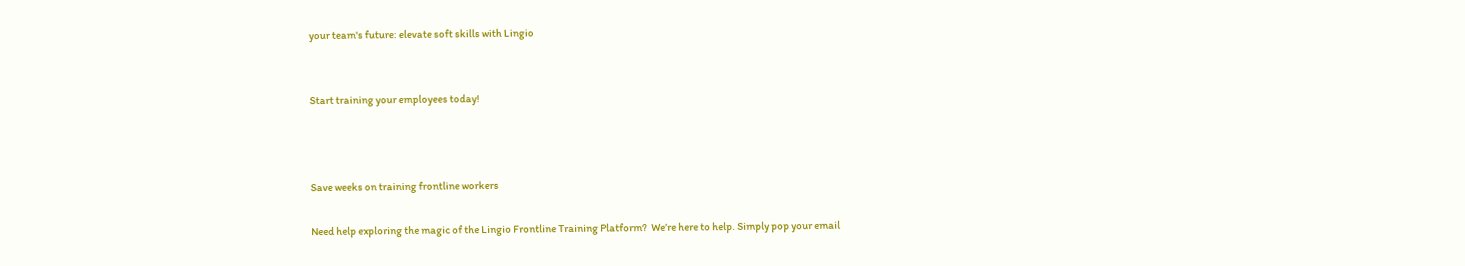your team's future: elevate soft skills with Lingio


Start training your employees today!



Save weeks on training frontline workers

Need help exploring the magic of the Lingio Frontline Training Platform?  We’re here to help. Simply pop your email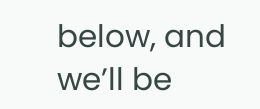below, and we’ll be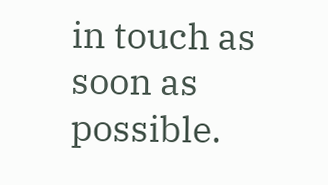in touch as soon as possible.